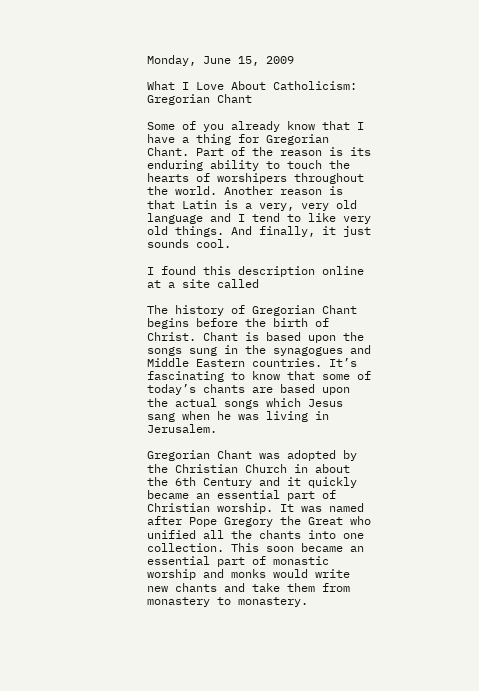Monday, June 15, 2009

What I Love About Catholicism: Gregorian Chant

Some of you already know that I have a thing for Gregorian Chant. Part of the reason is its enduring ability to touch the hearts of worshipers throughout the world. Another reason is that Latin is a very, very old language and I tend to like very old things. And finally, it just sounds cool.

I found this description online at a site called

The history of Gregorian Chant begins before the birth of Christ. Chant is based upon the songs sung in the synagogues and Middle Eastern countries. It’s fascinating to know that some of today’s chants are based upon the actual songs which Jesus sang when he was living in Jerusalem.

Gregorian Chant was adopted by the Christian Church in about the 6th Century and it quickly became an essential part of Christian worship. It was named after Pope Gregory the Great who unified all the chants into one collection. This soon became an essential part of monastic worship and monks would write new chants and take them from monastery to monastery.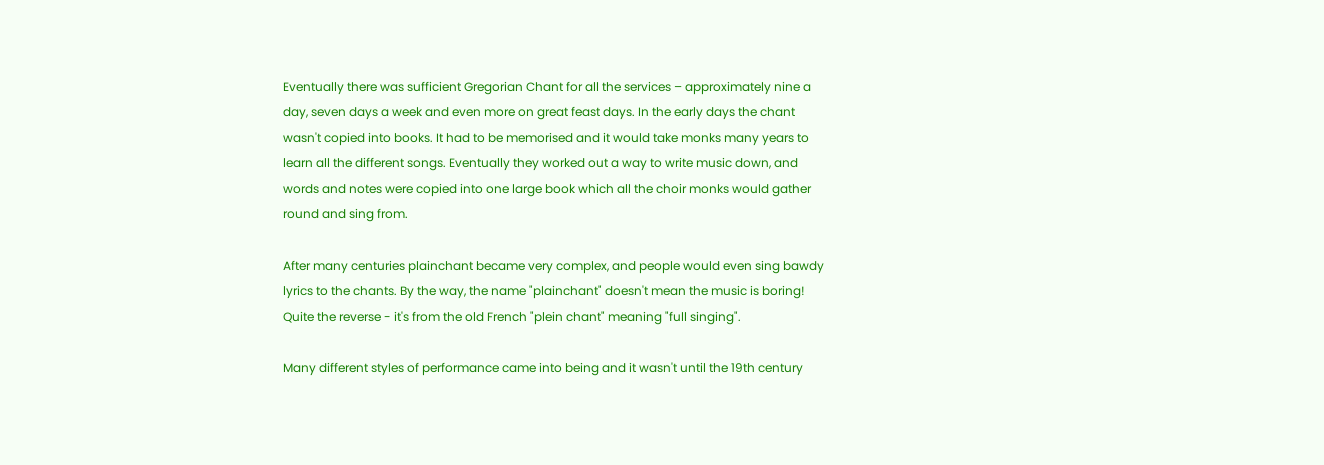Eventually there was sufficient Gregorian Chant for all the services – approximately nine a day, seven days a week and even more on great feast days. In the early days the chant wasn't copied into books. It had to be memorised and it would take monks many years to learn all the different songs. Eventually they worked out a way to write music down, and words and notes were copied into one large book which all the choir monks would gather round and sing from.

After many centuries plainchant became very complex, and people would even sing bawdy lyrics to the chants. By the way, the name "plainchant" doesn't mean the music is boring! Quite the reverse - it's from the old French "plein chant" meaning "full singing".

Many different styles of performance came into being and it wasn't until the 19th century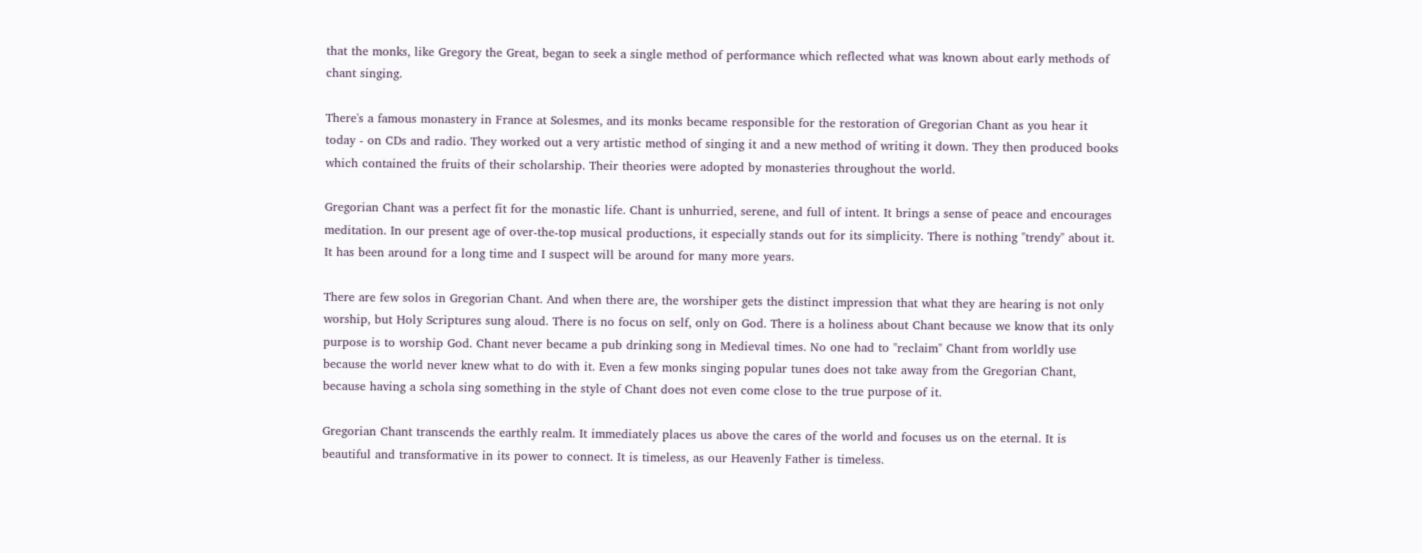that the monks, like Gregory the Great, began to seek a single method of performance which reflected what was known about early methods of chant singing.

There's a famous monastery in France at Solesmes, and its monks became responsible for the restoration of Gregorian Chant as you hear it today - on CDs and radio. They worked out a very artistic method of singing it and a new method of writing it down. They then produced books which contained the fruits of their scholarship. Their theories were adopted by monasteries throughout the world.

Gregorian Chant was a perfect fit for the monastic life. Chant is unhurried, serene, and full of intent. It brings a sense of peace and encourages meditation. In our present age of over-the-top musical productions, it especially stands out for its simplicity. There is nothing "trendy" about it. It has been around for a long time and I suspect will be around for many more years.

There are few solos in Gregorian Chant. And when there are, the worshiper gets the distinct impression that what they are hearing is not only worship, but Holy Scriptures sung aloud. There is no focus on self, only on God. There is a holiness about Chant because we know that its only purpose is to worship God. Chant never became a pub drinking song in Medieval times. No one had to "reclaim" Chant from worldly use because the world never knew what to do with it. Even a few monks singing popular tunes does not take away from the Gregorian Chant, because having a schola sing something in the style of Chant does not even come close to the true purpose of it.

Gregorian Chant transcends the earthly realm. It immediately places us above the cares of the world and focuses us on the eternal. It is beautiful and transformative in its power to connect. It is timeless, as our Heavenly Father is timeless.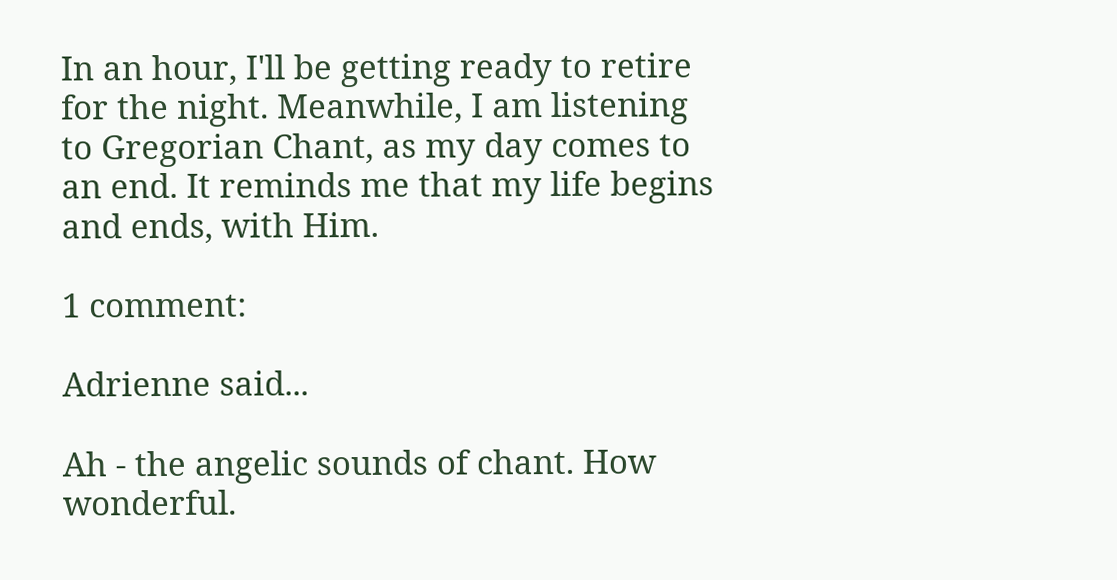In an hour, I'll be getting ready to retire for the night. Meanwhile, I am listening to Gregorian Chant, as my day comes to an end. It reminds me that my life begins and ends, with Him.

1 comment:

Adrienne said...

Ah - the angelic sounds of chant. How wonderful.